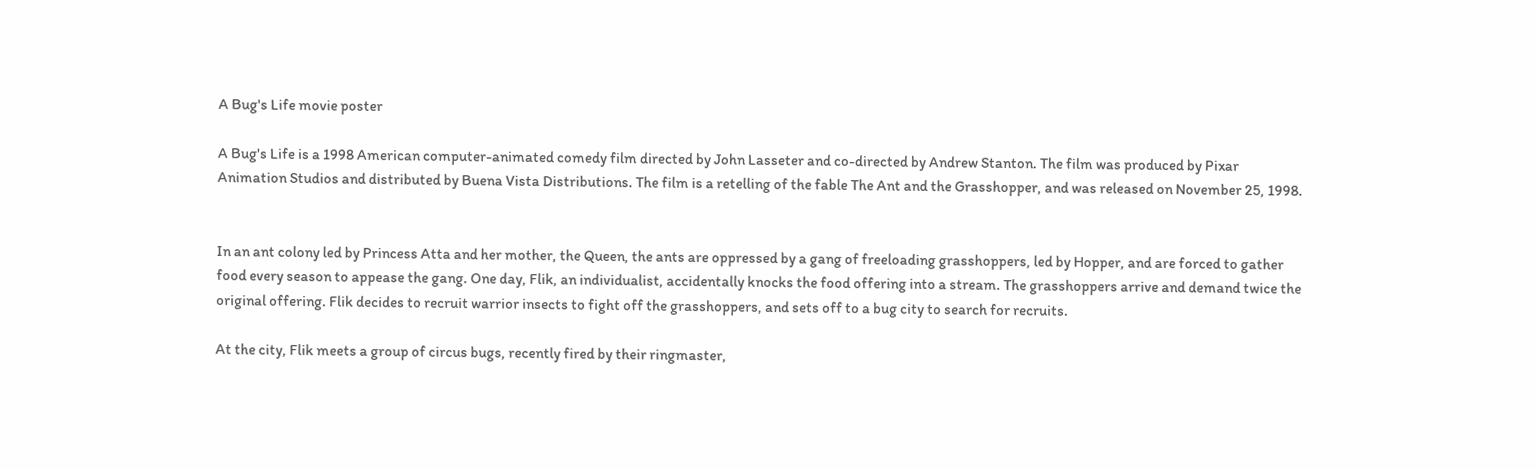A Bug's Life movie poster

A Bug's Life is a 1998 American computer-animated comedy film directed by John Lasseter and co-directed by Andrew Stanton. The film was produced by Pixar Animation Studios and distributed by Buena Vista Distributions. The film is a retelling of the fable The Ant and the Grasshopper, and was released on November 25, 1998.


In an ant colony led by Princess Atta and her mother, the Queen, the ants are oppressed by a gang of freeloading grasshoppers, led by Hopper, and are forced to gather food every season to appease the gang. One day, Flik, an individualist, accidentally knocks the food offering into a stream. The grasshoppers arrive and demand twice the original offering. Flik decides to recruit warrior insects to fight off the grasshoppers, and sets off to a bug city to search for recruits.

At the city, Flik meets a group of circus bugs, recently fired by their ringmaster,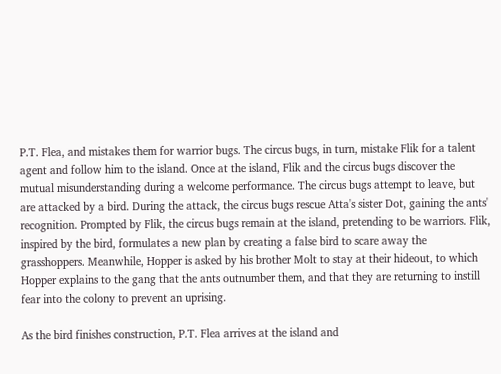P.T. Flea, and mistakes them for warrior bugs. The circus bugs, in turn, mistake Flik for a talent agent and follow him to the island. Once at the island, Flik and the circus bugs discover the mutual misunderstanding during a welcome performance. The circus bugs attempt to leave, but are attacked by a bird. During the attack, the circus bugs rescue Atta's sister Dot, gaining the ants' recognition. Prompted by Flik, the circus bugs remain at the island, pretending to be warriors. Flik, inspired by the bird, formulates a new plan by creating a false bird to scare away the grasshoppers. Meanwhile, Hopper is asked by his brother Molt to stay at their hideout, to which Hopper explains to the gang that the ants outnumber them, and that they are returning to instill fear into the colony to prevent an uprising.

As the bird finishes construction, P.T. Flea arrives at the island and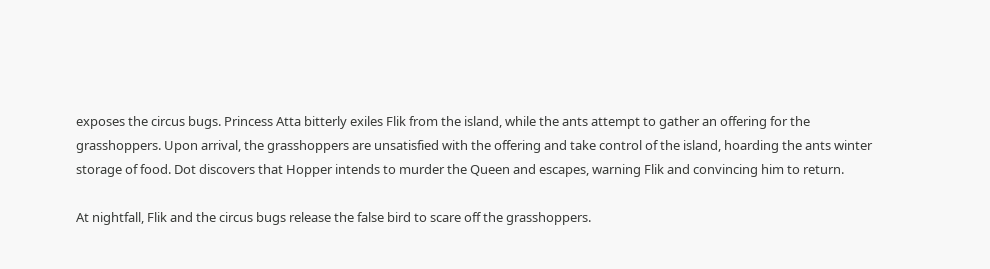exposes the circus bugs. Princess Atta bitterly exiles Flik from the island, while the ants attempt to gather an offering for the grasshoppers. Upon arrival, the grasshoppers are unsatisfied with the offering and take control of the island, hoarding the ants winter storage of food. Dot discovers that Hopper intends to murder the Queen and escapes, warning Flik and convincing him to return.

At nightfall, Flik and the circus bugs release the false bird to scare off the grasshoppers.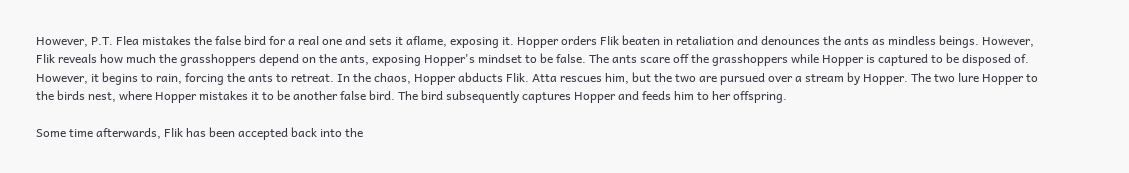However, P.T. Flea mistakes the false bird for a real one and sets it aflame, exposing it. Hopper orders Flik beaten in retaliation and denounces the ants as mindless beings. However, Flik reveals how much the grasshoppers depend on the ants, exposing Hopper's mindset to be false. The ants scare off the grasshoppers while Hopper is captured to be disposed of. However, it begins to rain, forcing the ants to retreat. In the chaos, Hopper abducts Flik. Atta rescues him, but the two are pursued over a stream by Hopper. The two lure Hopper to the birds nest, where Hopper mistakes it to be another false bird. The bird subsequently captures Hopper and feeds him to her offspring.

Some time afterwards, Flik has been accepted back into the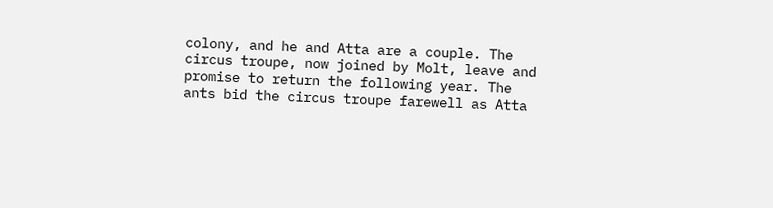colony, and he and Atta are a couple. The circus troupe, now joined by Molt, leave and promise to return the following year. The ants bid the circus troupe farewell as Atta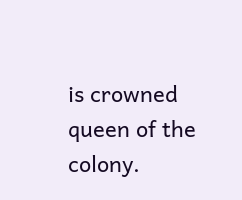is crowned queen of the colony.